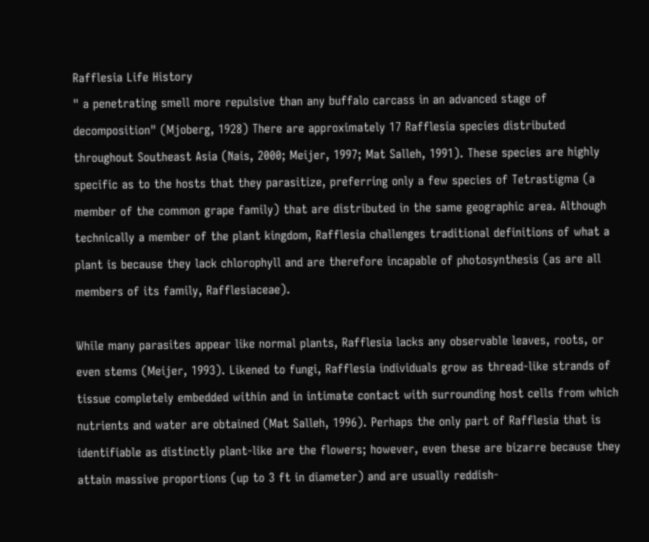Rafflesia Life History
" a penetrating smell more repulsive than any buffalo carcass in an advanced stage of decomposition" (Mjoberg, 1928) There are approximately 17 Rafflesia species distributed throughout Southeast Asia (Nais, 2000; Meijer, 1997; Mat Salleh, 1991). These species are highly specific as to the hosts that they parasitize, preferring only a few species of Tetrastigma (a member of the common grape family) that are distributed in the same geographic area. Although technically a member of the plant kingdom, Rafflesia challenges traditional definitions of what a plant is because they lack chlorophyll and are therefore incapable of photosynthesis (as are all members of its family, Rafflesiaceae).

While many parasites appear like normal plants, Rafflesia lacks any observable leaves, roots, or even stems (Meijer, 1993). Likened to fungi, Rafflesia individuals grow as thread-like strands of tissue completely embedded within and in intimate contact with surrounding host cells from which nutrients and water are obtained (Mat Salleh, 1996). Perhaps the only part of Rafflesia that is identifiable as distinctly plant-like are the flowers; however, even these are bizarre because they attain massive proportions (up to 3 ft in diameter) and are usually reddish-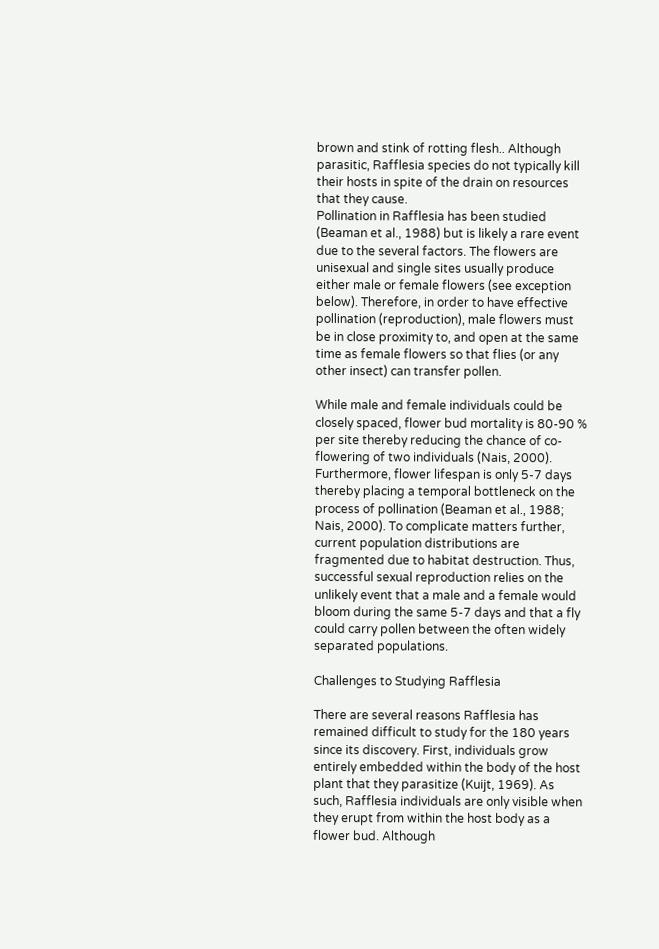brown and stink of rotting flesh.. Although parasitic, Rafflesia species do not typically kill their hosts in spite of the drain on resources that they cause.
Pollination in Rafflesia has been studied (Beaman et al., 1988) but is likely a rare event due to the several factors. The flowers are unisexual and single sites usually produce either male or female flowers (see exception below). Therefore, in order to have effective pollination (reproduction), male flowers must be in close proximity to, and open at the same time as female flowers so that flies (or any other insect) can transfer pollen.

While male and female individuals could be closely spaced, flower bud mortality is 80-90 % per site thereby reducing the chance of co-flowering of two individuals (Nais, 2000). Furthermore, flower lifespan is only 5-7 days thereby placing a temporal bottleneck on the process of pollination (Beaman et al., 1988; Nais, 2000). To complicate matters further, current population distributions are fragmented due to habitat destruction. Thus, successful sexual reproduction relies on the unlikely event that a male and a female would bloom during the same 5-7 days and that a fly could carry pollen between the often widely separated populations.

Challenges to Studying Rafflesia

There are several reasons Rafflesia has remained difficult to study for the 180 years since its discovery. First, individuals grow entirely embedded within the body of the host plant that they parasitize (Kuijt, 1969). As such, Rafflesia individuals are only visible when they erupt from within the host body as a flower bud. Although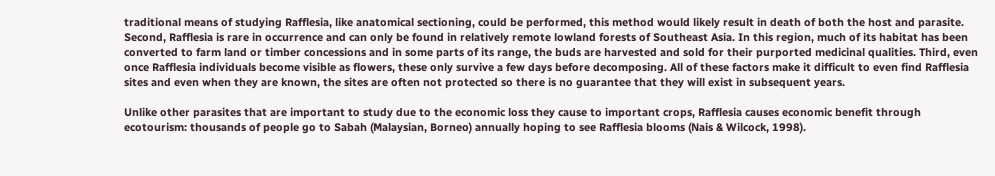traditional means of studying Rafflesia, like anatomical sectioning, could be performed, this method would likely result in death of both the host and parasite. Second, Rafflesia is rare in occurrence and can only be found in relatively remote lowland forests of Southeast Asia. In this region, much of its habitat has been converted to farm land or timber concessions and in some parts of its range, the buds are harvested and sold for their purported medicinal qualities. Third, even once Rafflesia individuals become visible as flowers, these only survive a few days before decomposing. All of these factors make it difficult to even find Rafflesia sites and even when they are known, the sites are often not protected so there is no guarantee that they will exist in subsequent years.

Unlike other parasites that are important to study due to the economic loss they cause to important crops, Rafflesia causes economic benefit through ecotourism: thousands of people go to Sabah (Malaysian, Borneo) annually hoping to see Rafflesia blooms (Nais & Wilcock, 1998).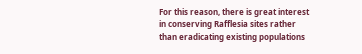For this reason, there is great interest in conserving Rafflesia sites rather than eradicating existing populations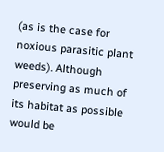(as is the case for noxious parasitic plant weeds). Although preserving as much of its habitat as possible would be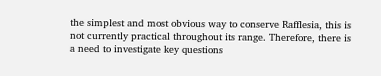the simplest and most obvious way to conserve Rafflesia, this is not currently practical throughout its range. Therefore, there is a need to investigate key questions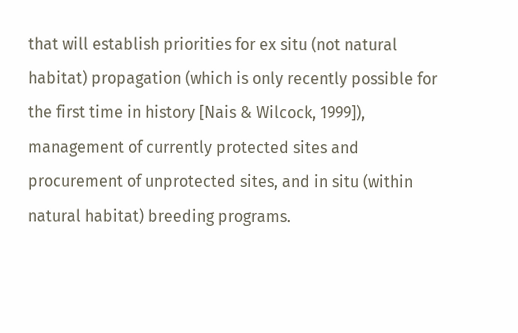that will establish priorities for ex situ (not natural habitat) propagation (which is only recently possible for the first time in history [Nais & Wilcock, 1999]), management of currently protected sites and procurement of unprotected sites, and in situ (within natural habitat) breeding programs.